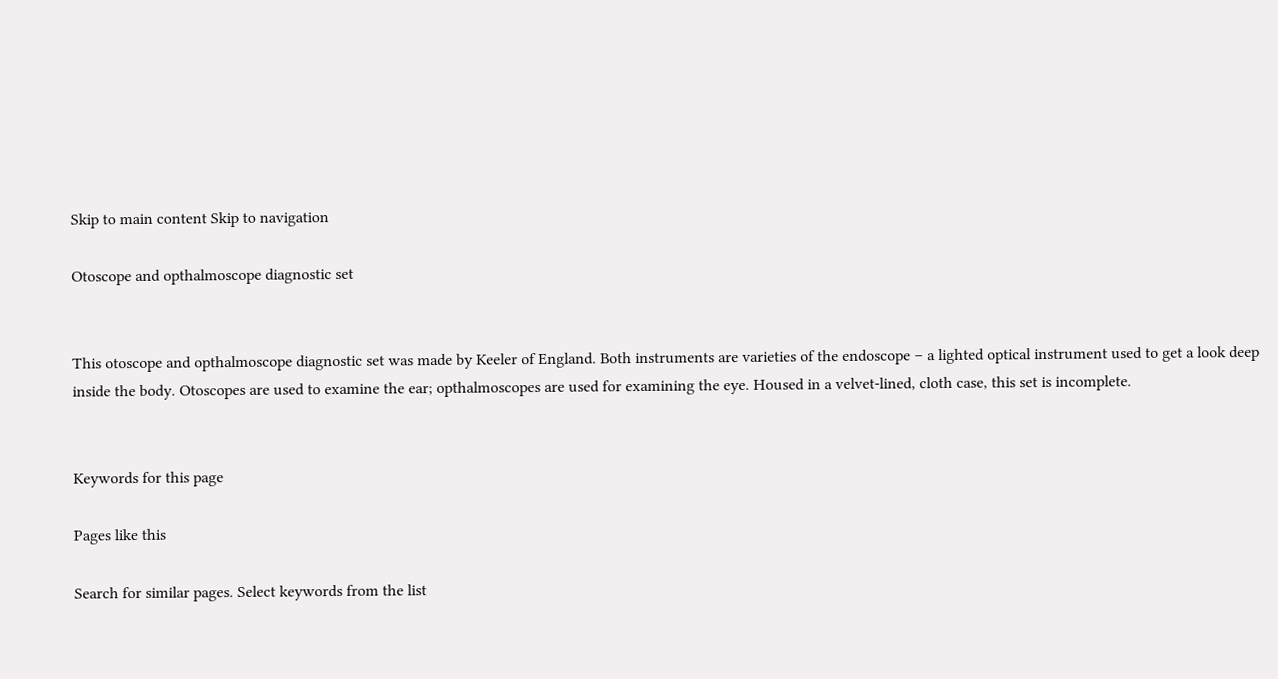Skip to main content Skip to navigation

Otoscope and opthalmoscope diagnostic set


This otoscope and opthalmoscope diagnostic set was made by Keeler of England. Both instruments are varieties of the endoscope – a lighted optical instrument used to get a look deep inside the body. Otoscopes are used to examine the ear; opthalmoscopes are used for examining the eye. Housed in a velvet-lined, cloth case, this set is incomplete.


Keywords for this page

Pages like this

Search for similar pages. Select keywords from the list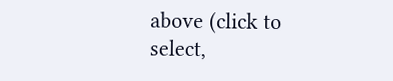above (click to select,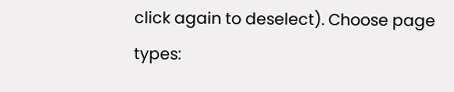click again to deselect). Choose page types: